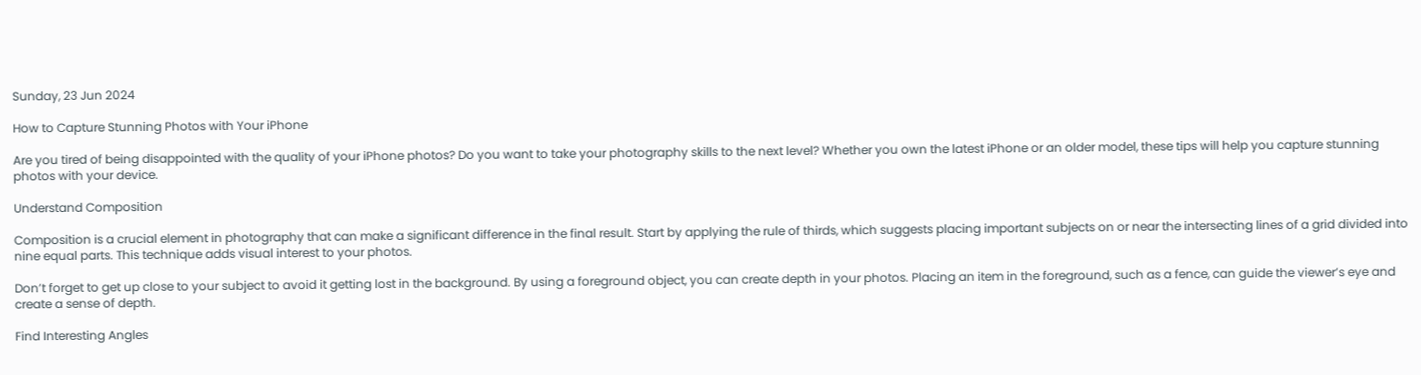Sunday, 23 Jun 2024

How to Capture Stunning Photos with Your iPhone

Are you tired of being disappointed with the quality of your iPhone photos? Do you want to take your photography skills to the next level? Whether you own the latest iPhone or an older model, these tips will help you capture stunning photos with your device.

Understand Composition

Composition is a crucial element in photography that can make a significant difference in the final result. Start by applying the rule of thirds, which suggests placing important subjects on or near the intersecting lines of a grid divided into nine equal parts. This technique adds visual interest to your photos.

Don’t forget to get up close to your subject to avoid it getting lost in the background. By using a foreground object, you can create depth in your photos. Placing an item in the foreground, such as a fence, can guide the viewer’s eye and create a sense of depth.

Find Interesting Angles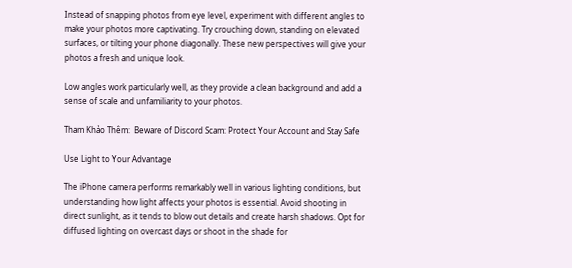Instead of snapping photos from eye level, experiment with different angles to make your photos more captivating. Try crouching down, standing on elevated surfaces, or tilting your phone diagonally. These new perspectives will give your photos a fresh and unique look.

Low angles work particularly well, as they provide a clean background and add a sense of scale and unfamiliarity to your photos.

Tham Khảo Thêm:  Beware of Discord Scam: Protect Your Account and Stay Safe

Use Light to Your Advantage

The iPhone camera performs remarkably well in various lighting conditions, but understanding how light affects your photos is essential. Avoid shooting in direct sunlight, as it tends to blow out details and create harsh shadows. Opt for diffused lighting on overcast days or shoot in the shade for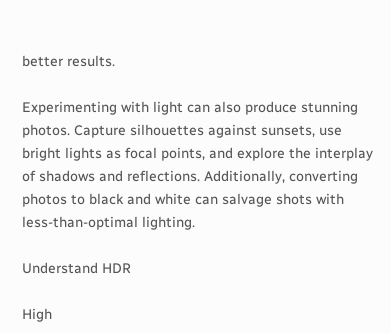better results.

Experimenting with light can also produce stunning photos. Capture silhouettes against sunsets, use bright lights as focal points, and explore the interplay of shadows and reflections. Additionally, converting photos to black and white can salvage shots with less-than-optimal lighting.

Understand HDR

High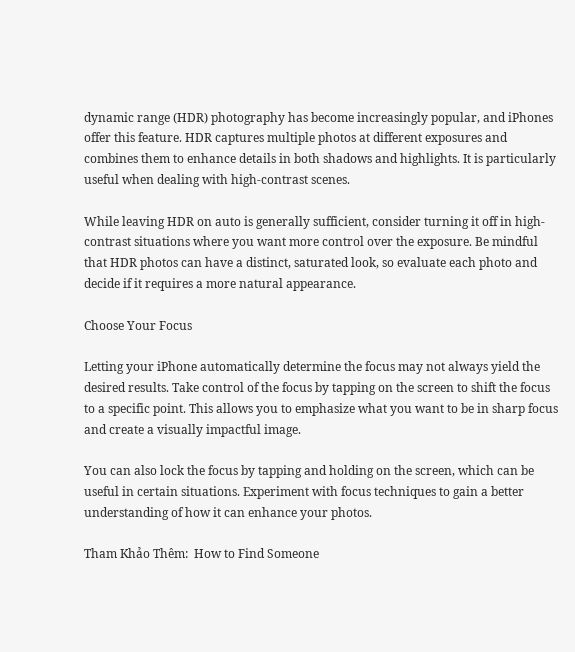dynamic range (HDR) photography has become increasingly popular, and iPhones offer this feature. HDR captures multiple photos at different exposures and combines them to enhance details in both shadows and highlights. It is particularly useful when dealing with high-contrast scenes.

While leaving HDR on auto is generally sufficient, consider turning it off in high-contrast situations where you want more control over the exposure. Be mindful that HDR photos can have a distinct, saturated look, so evaluate each photo and decide if it requires a more natural appearance.

Choose Your Focus

Letting your iPhone automatically determine the focus may not always yield the desired results. Take control of the focus by tapping on the screen to shift the focus to a specific point. This allows you to emphasize what you want to be in sharp focus and create a visually impactful image.

You can also lock the focus by tapping and holding on the screen, which can be useful in certain situations. Experiment with focus techniques to gain a better understanding of how it can enhance your photos.

Tham Khảo Thêm:  How to Find Someone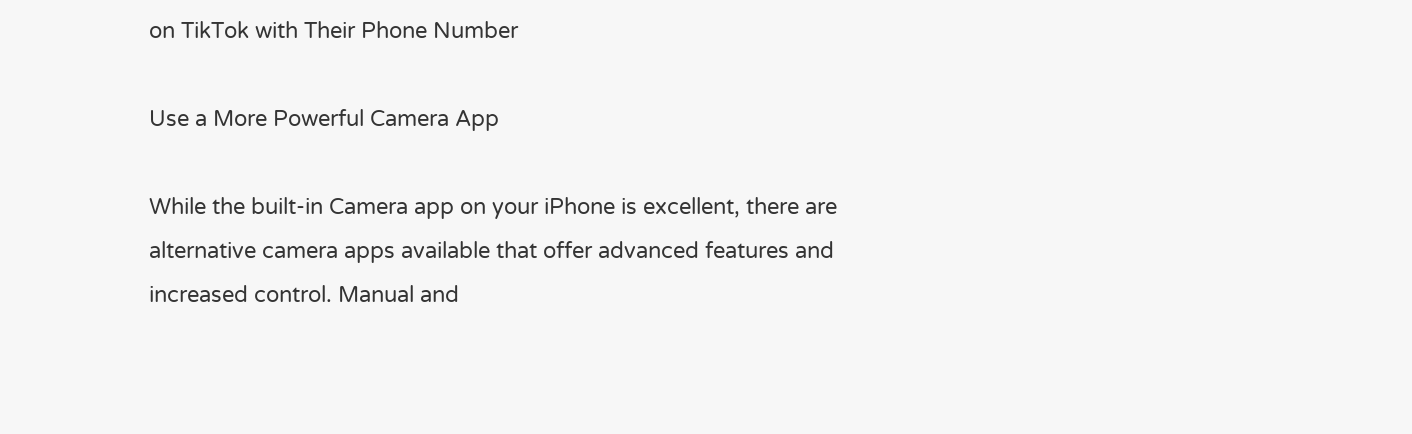on TikTok with Their Phone Number

Use a More Powerful Camera App

While the built-in Camera app on your iPhone is excellent, there are alternative camera apps available that offer advanced features and increased control. Manual and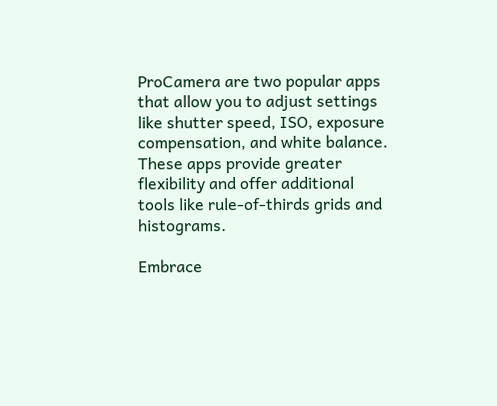ProCamera are two popular apps that allow you to adjust settings like shutter speed, ISO, exposure compensation, and white balance. These apps provide greater flexibility and offer additional tools like rule-of-thirds grids and histograms.

Embrace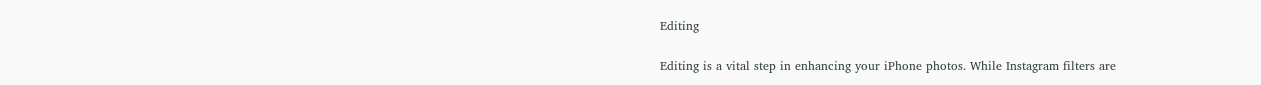Editing

Editing is a vital step in enhancing your iPhone photos. While Instagram filters are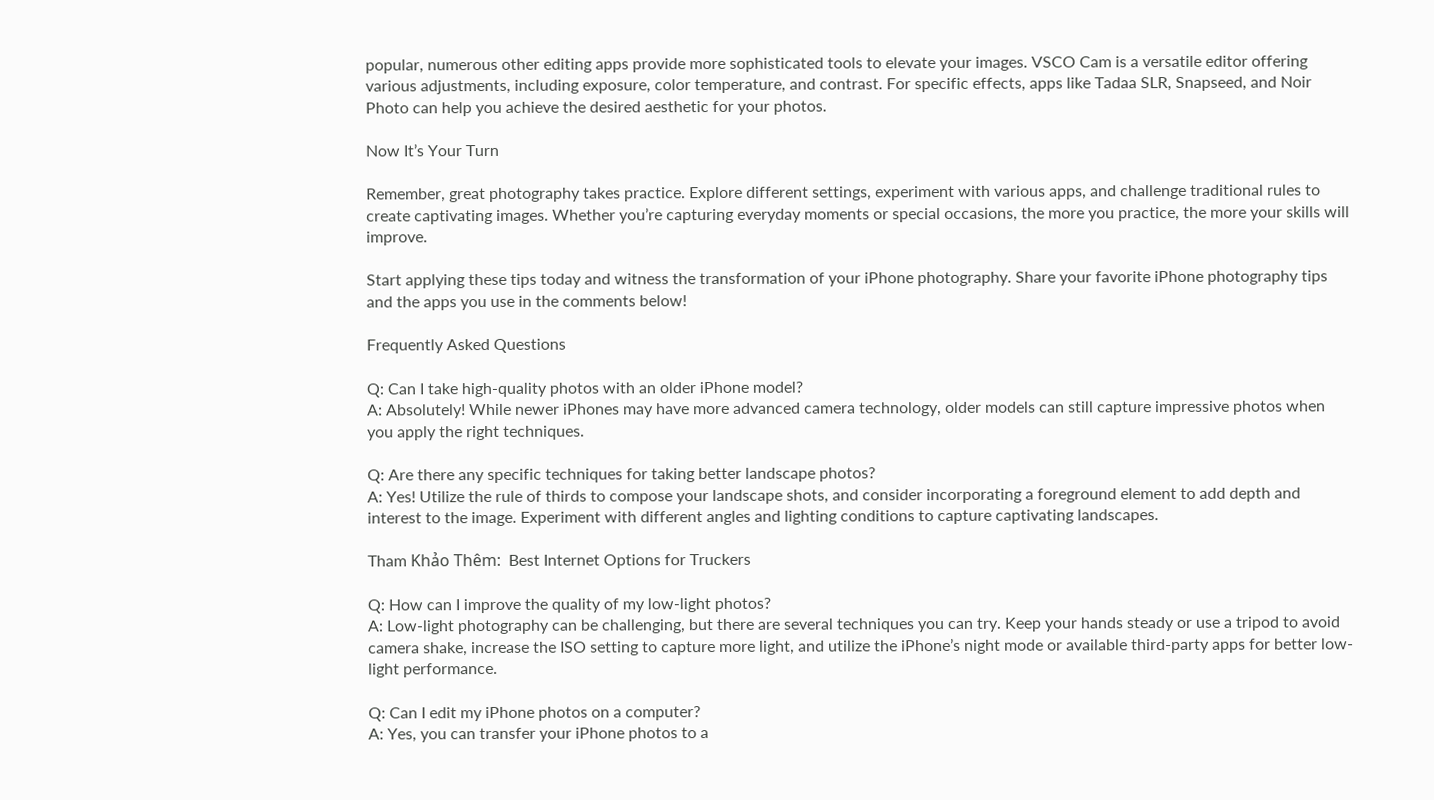popular, numerous other editing apps provide more sophisticated tools to elevate your images. VSCO Cam is a versatile editor offering various adjustments, including exposure, color temperature, and contrast. For specific effects, apps like Tadaa SLR, Snapseed, and Noir Photo can help you achieve the desired aesthetic for your photos.

Now It’s Your Turn

Remember, great photography takes practice. Explore different settings, experiment with various apps, and challenge traditional rules to create captivating images. Whether you’re capturing everyday moments or special occasions, the more you practice, the more your skills will improve.

Start applying these tips today and witness the transformation of your iPhone photography. Share your favorite iPhone photography tips and the apps you use in the comments below!

Frequently Asked Questions

Q: Can I take high-quality photos with an older iPhone model?
A: Absolutely! While newer iPhones may have more advanced camera technology, older models can still capture impressive photos when you apply the right techniques.

Q: Are there any specific techniques for taking better landscape photos?
A: Yes! Utilize the rule of thirds to compose your landscape shots, and consider incorporating a foreground element to add depth and interest to the image. Experiment with different angles and lighting conditions to capture captivating landscapes.

Tham Khảo Thêm:  Best Internet Options for Truckers

Q: How can I improve the quality of my low-light photos?
A: Low-light photography can be challenging, but there are several techniques you can try. Keep your hands steady or use a tripod to avoid camera shake, increase the ISO setting to capture more light, and utilize the iPhone’s night mode or available third-party apps for better low-light performance.

Q: Can I edit my iPhone photos on a computer?
A: Yes, you can transfer your iPhone photos to a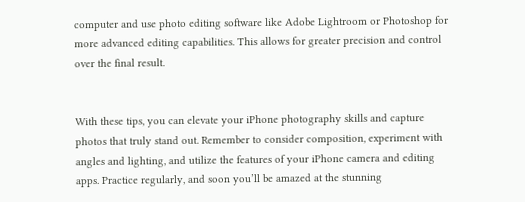computer and use photo editing software like Adobe Lightroom or Photoshop for more advanced editing capabilities. This allows for greater precision and control over the final result.


With these tips, you can elevate your iPhone photography skills and capture photos that truly stand out. Remember to consider composition, experiment with angles and lighting, and utilize the features of your iPhone camera and editing apps. Practice regularly, and soon you’ll be amazed at the stunning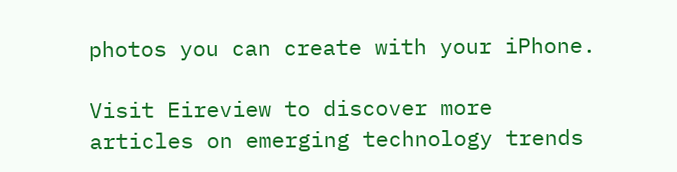photos you can create with your iPhone.

Visit Eireview to discover more articles on emerging technology trends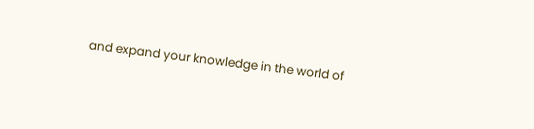and expand your knowledge in the world of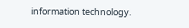information technology.